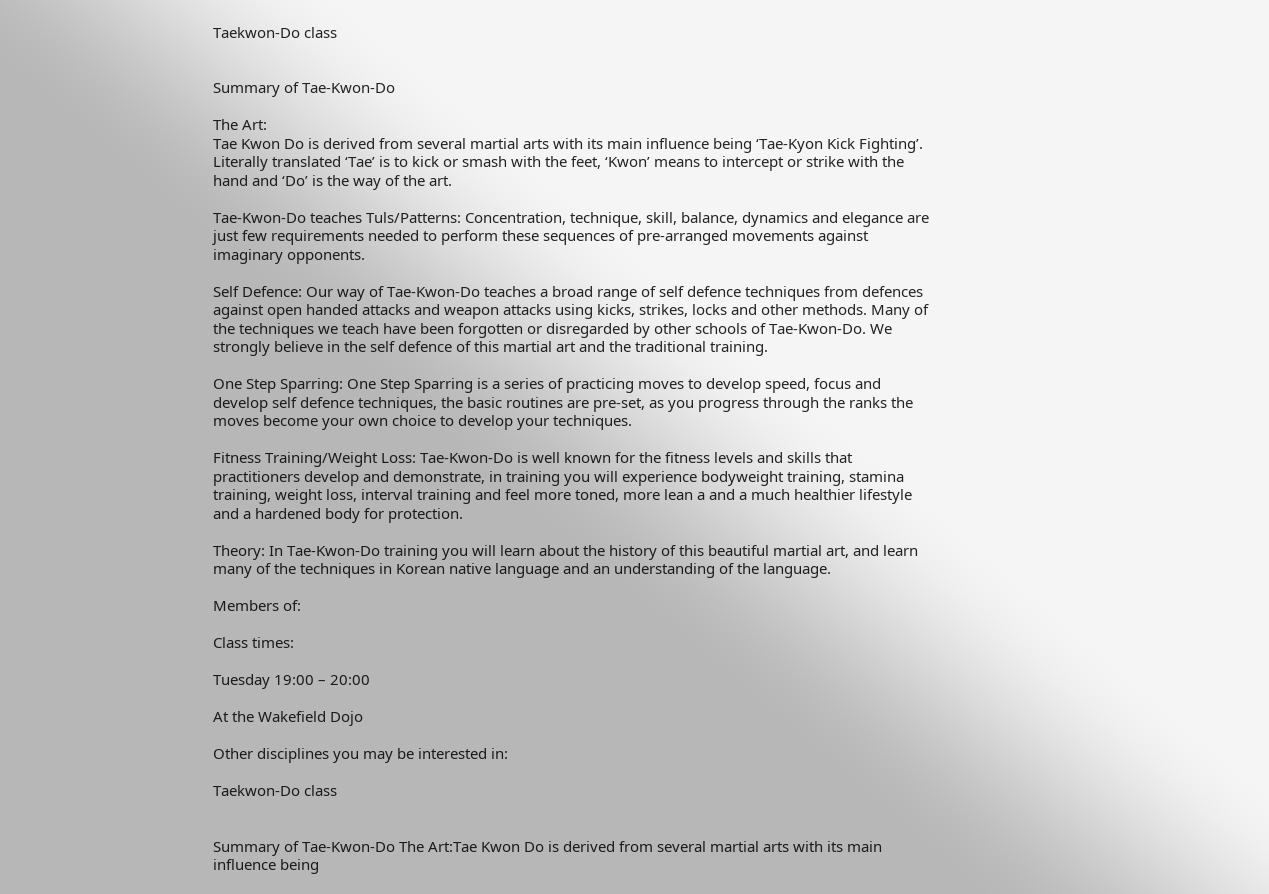Taekwon-Do class


Summary of Tae-Kwon-Do

The Art:
Tae Kwon Do is derived from several martial arts with its main influence being ‘Tae-Kyon Kick Fighting’. Literally translated ‘Tae’ is to kick or smash with the feet, ‘Kwon’ means to intercept or strike with the hand and ‘Do’ is the way of the art.

Tae-Kwon-Do teaches Tuls/Patterns: Concentration, technique, skill, balance, dynamics and elegance are just few requirements needed to perform these sequences of pre-arranged movements against imaginary opponents.

Self Defence: Our way of Tae-Kwon-Do teaches a broad range of self defence techniques from defences against open handed attacks and weapon attacks using kicks, strikes, locks and other methods. Many of the techniques we teach have been forgotten or disregarded by other schools of Tae-Kwon-Do. We strongly believe in the self defence of this martial art and the traditional training.

One Step Sparring: One Step Sparring is a series of practicing moves to develop speed, focus and develop self defence techniques, the basic routines are pre-set, as you progress through the ranks the moves become your own choice to develop your techniques.

Fitness Training/Weight Loss: Tae-Kwon-Do is well known for the fitness levels and skills that practitioners develop and demonstrate, in training you will experience bodyweight training, stamina training, weight loss, interval training and feel more toned, more lean a and a much healthier lifestyle and a hardened body for protection.

Theory: In Tae-Kwon-Do training you will learn about the history of this beautiful martial art, and learn many of the techniques in Korean native language and an understanding of the language.

Members of:

Class times:

Tuesday 19:00 – 20:00

At the Wakefield Dojo

Other disciplines you may be interested in:

Taekwon-Do class


Summary of Tae-Kwon-Do The Art:Tae Kwon Do is derived from several martial arts with its main influence being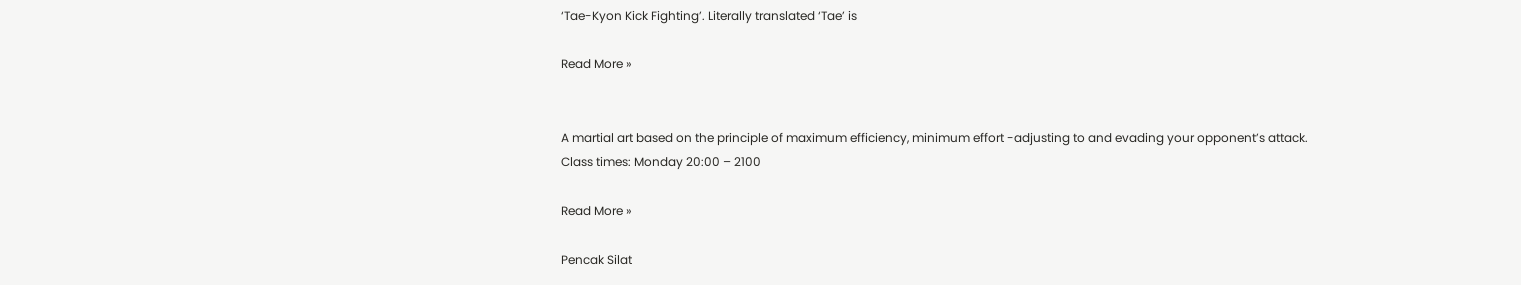‘Tae-Kyon Kick Fighting’. Literally translated ‘Tae’ is

Read More »


A martial art based on the principle of maximum efficiency, minimum effort -adjusting to and evading your opponent’s attack. Class times: Monday 20:00 – 2100

Read More »

Pencak Silat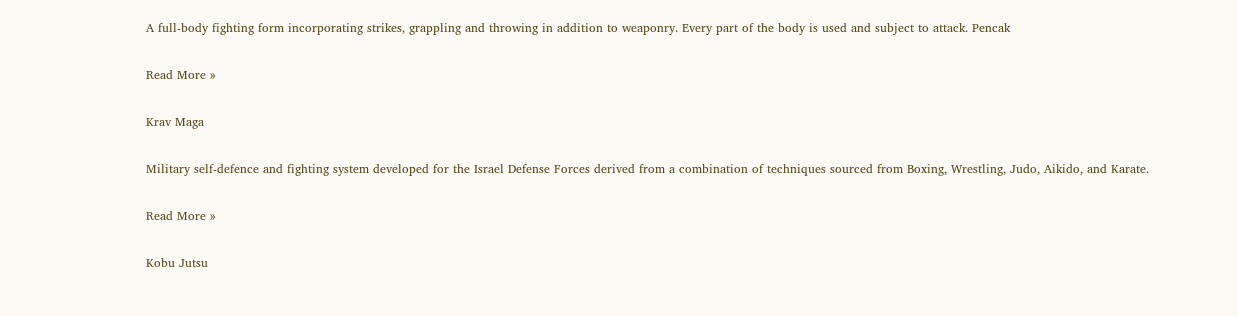A full-body fighting form incorporating strikes, grappling and throwing in addition to weaponry. Every part of the body is used and subject to attack. Pencak

Read More »

Krav Maga

Military self-defence and fighting system developed for the Israel Defense Forces derived from a combination of techniques sourced from Boxing, Wrestling, Judo, Aikido, and Karate.

Read More »

Kobu Jutsu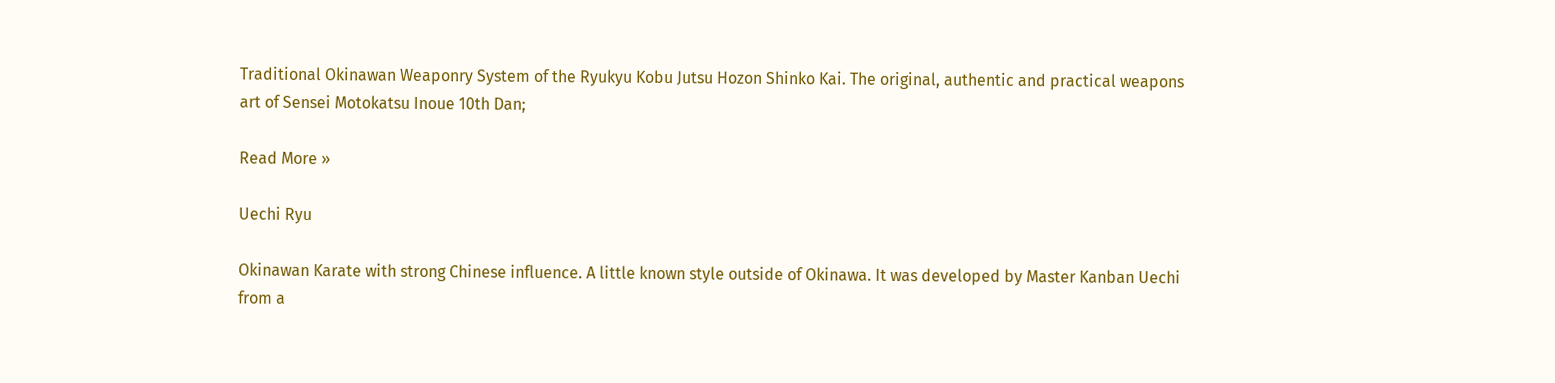Traditional Okinawan Weaponry System of the Ryukyu Kobu Jutsu Hozon Shinko Kai. The original, authentic and practical weapons art of Sensei Motokatsu Inoue 10th Dan;

Read More »

Uechi Ryu

Okinawan Karate with strong Chinese influence. A little known style outside of Okinawa. It was developed by Master Kanban Uechi from a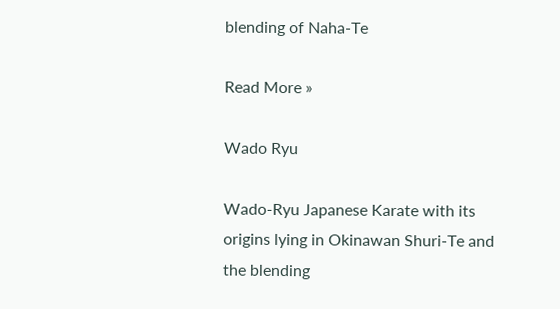blending of Naha-Te

Read More »

Wado Ryu

Wado-Ryu Japanese Karate with its origins lying in Okinawan Shuri-Te and the blending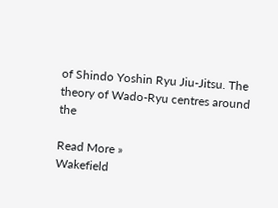of Shindo Yoshin Ryu Jiu-Jitsu. The theory of Wado-Ryu centres around the

Read More »
Wakefield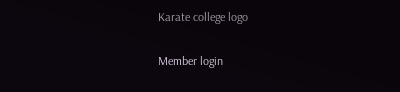Karate college logo

Member login